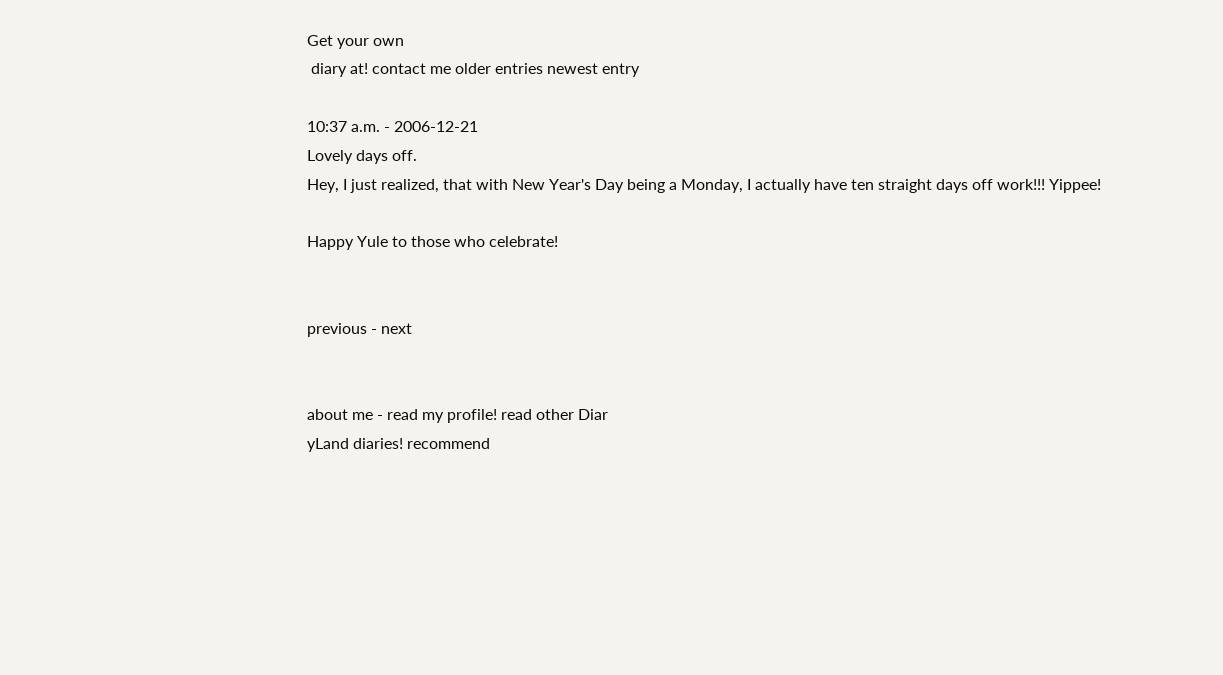Get your own
 diary at! contact me older entries newest entry

10:37 a.m. - 2006-12-21
Lovely days off.
Hey, I just realized, that with New Year's Day being a Monday, I actually have ten straight days off work!!! Yippee!

Happy Yule to those who celebrate!


previous - next


about me - read my profile! read other Diar
yLand diaries! recommend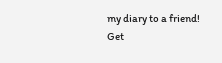my diary to a friend! Get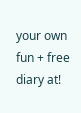your own fun + free diary at!